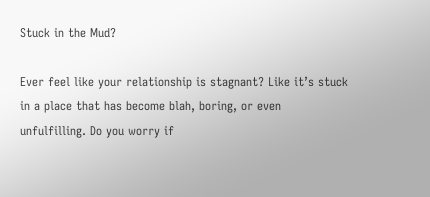Stuck in the Mud?

Ever feel like your relationship is stagnant? Like it’s stuck in a place that has become blah, boring, or even unfulfilling. Do you worry if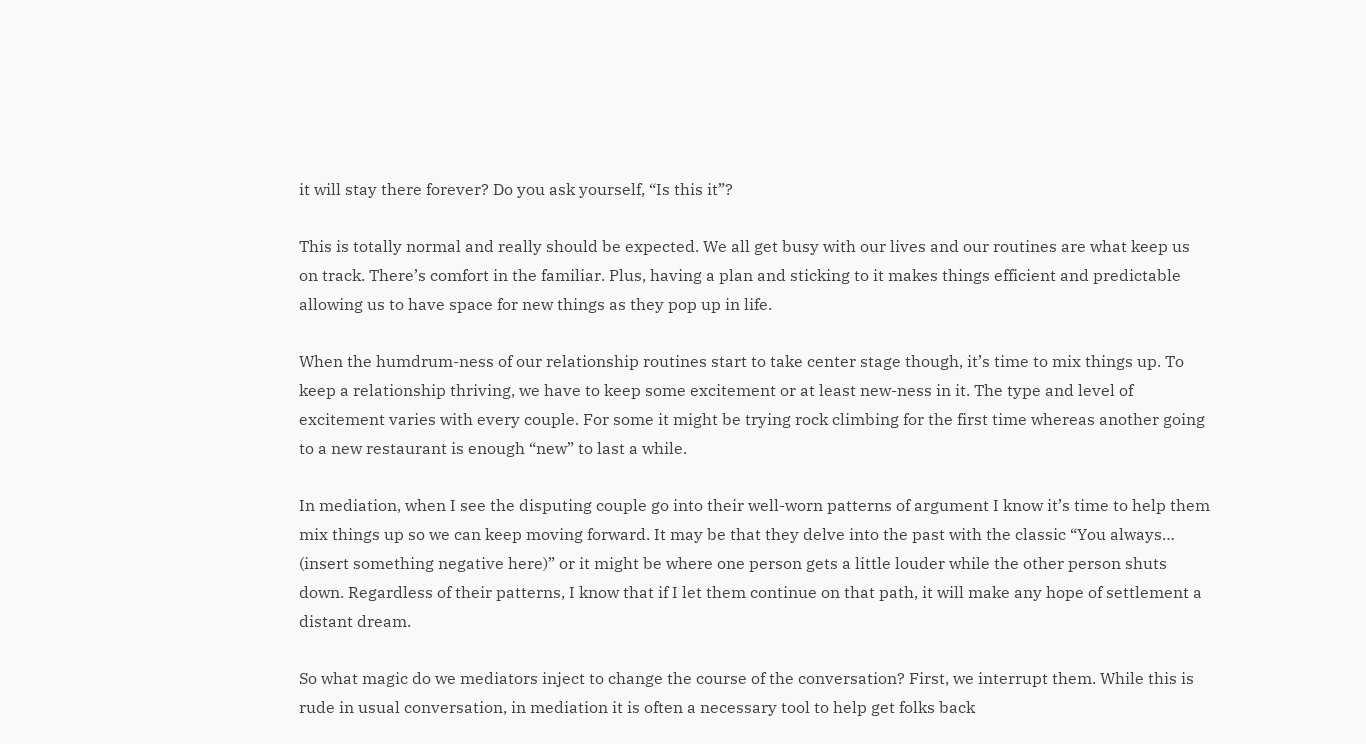it will stay there forever? Do you ask yourself, “Is this it”?

This is totally normal and really should be expected. We all get busy with our lives and our routines are what keep us on track. There’s comfort in the familiar. Plus, having a plan and sticking to it makes things efficient and predictable allowing us to have space for new things as they pop up in life.

When the humdrum-ness of our relationship routines start to take center stage though, it’s time to mix things up. To keep a relationship thriving, we have to keep some excitement or at least new-ness in it. The type and level of excitement varies with every couple. For some it might be trying rock climbing for the first time whereas another going to a new restaurant is enough “new” to last a while.

In mediation, when I see the disputing couple go into their well-worn patterns of argument I know it’s time to help them mix things up so we can keep moving forward. It may be that they delve into the past with the classic “You always… (insert something negative here)” or it might be where one person gets a little louder while the other person shuts down. Regardless of their patterns, I know that if I let them continue on that path, it will make any hope of settlement a distant dream.

So what magic do we mediators inject to change the course of the conversation? First, we interrupt them. While this is rude in usual conversation, in mediation it is often a necessary tool to help get folks back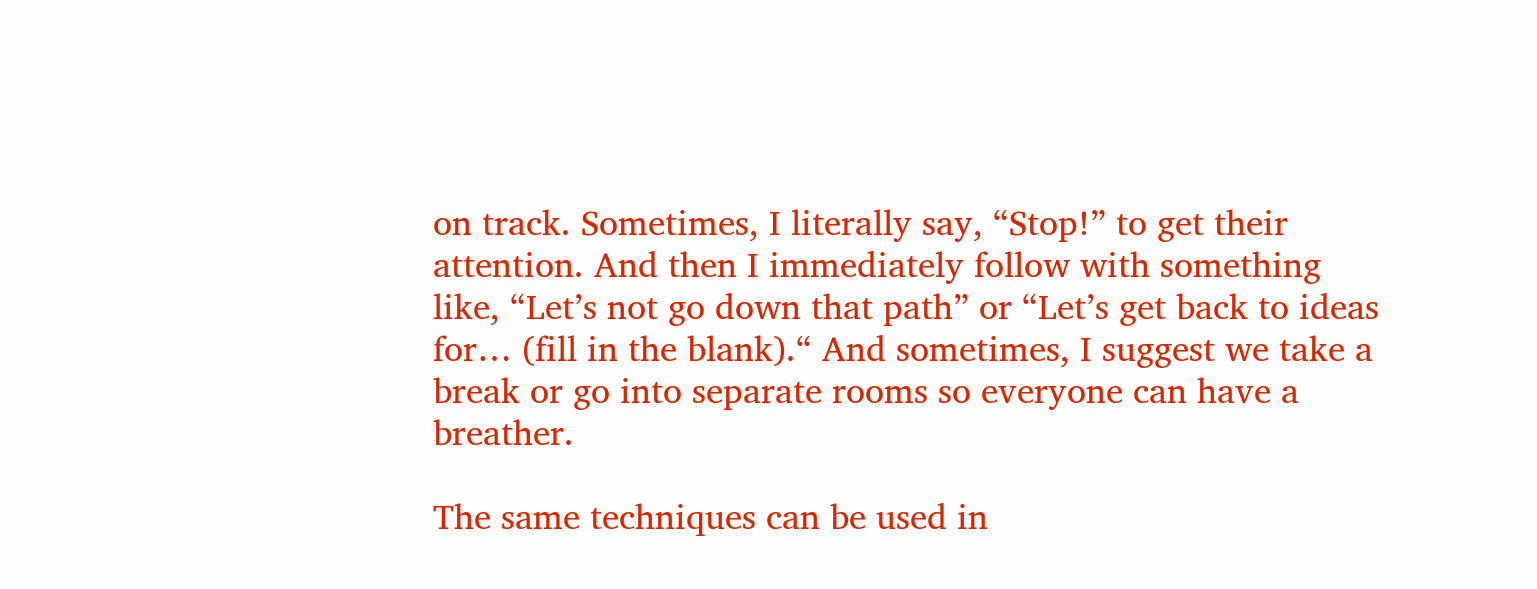on track. Sometimes, I literally say, “Stop!” to get their attention. And then I immediately follow with something like, “Let’s not go down that path” or “Let’s get back to ideas for… (fill in the blank).“ And sometimes, I suggest we take a break or go into separate rooms so everyone can have a breather.

The same techniques can be used in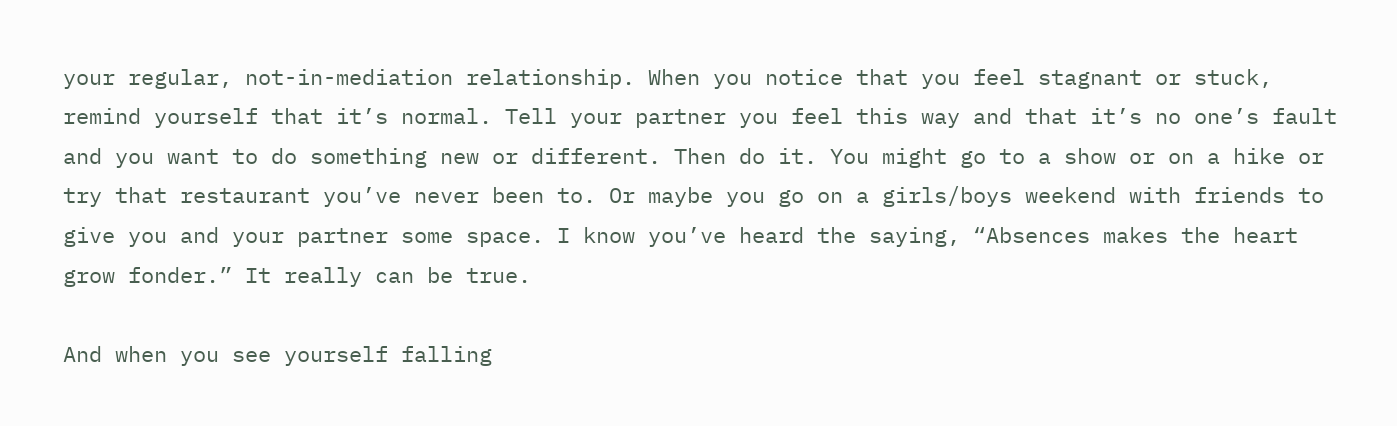your regular, not-in-mediation relationship. When you notice that you feel stagnant or stuck, remind yourself that it’s normal. Tell your partner you feel this way and that it’s no one’s fault and you want to do something new or different. Then do it. You might go to a show or on a hike or try that restaurant you’ve never been to. Or maybe you go on a girls/boys weekend with friends to give you and your partner some space. I know you’ve heard the saying, “Absences makes the heart grow fonder.” It really can be true.

And when you see yourself falling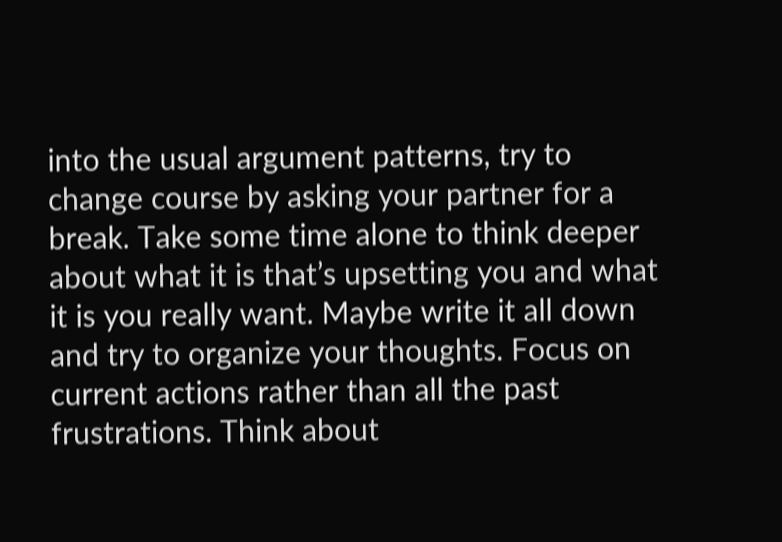into the usual argument patterns, try to change course by asking your partner for a break. Take some time alone to think deeper about what it is that’s upsetting you and what it is you really want. Maybe write it all down and try to organize your thoughts. Focus on current actions rather than all the past frustrations. Think about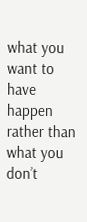what you want to have happen rather than what you don’t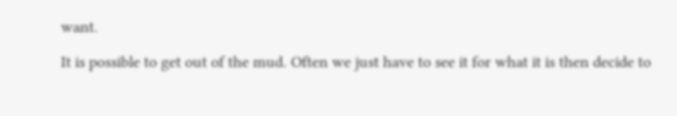want.

It is possible to get out of the mud. Often we just have to see it for what it is then decide to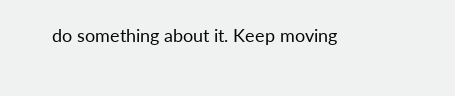do something about it. Keep moving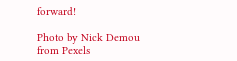forward!

Photo by Nick Demou from Pexels